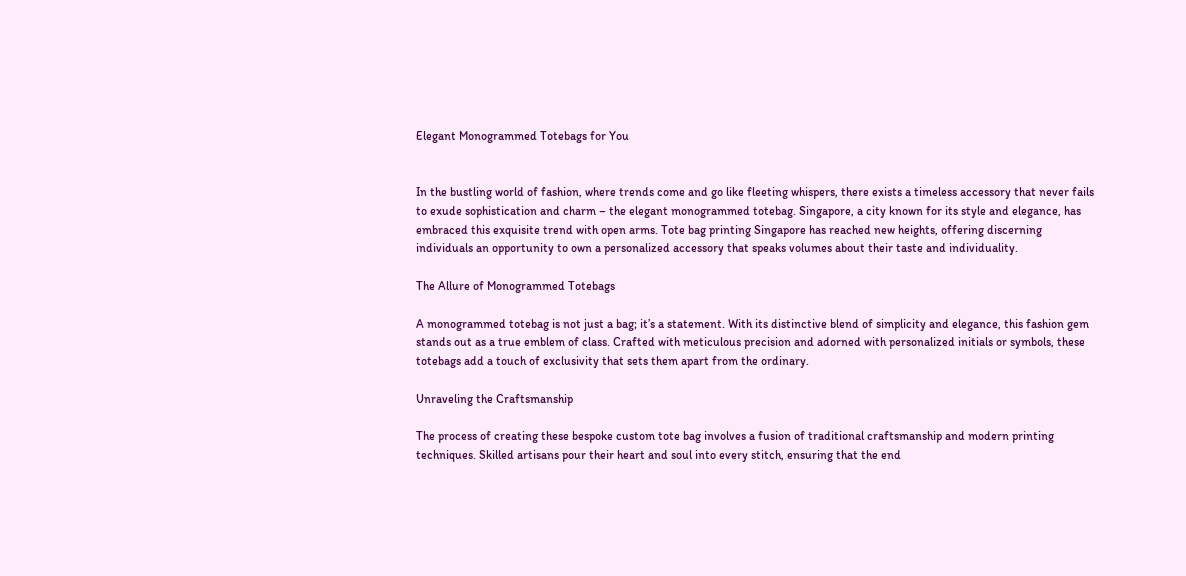Elegant Monogrammed Totebags for You


In the bustling world of fashion, where trends come and go like fleeting whispers, there exists a timeless accessory that never fails to exude sophistication and charm – the elegant monogrammed totebag. Singapore, a city known for its style and elegance, has embraced this exquisite trend with open arms. Tote bag printing Singapore has reached new heights, offering discerning individuals an opportunity to own a personalized accessory that speaks volumes about their taste and individuality.

The Allure of Monogrammed Totebags

A monogrammed totebag is not just a bag; it’s a statement. With its distinctive blend of simplicity and elegance, this fashion gem stands out as a true emblem of class. Crafted with meticulous precision and adorned with personalized initials or symbols, these totebags add a touch of exclusivity that sets them apart from the ordinary.

Unraveling the Craftsmanship

The process of creating these bespoke custom tote bag involves a fusion of traditional craftsmanship and modern printing techniques. Skilled artisans pour their heart and soul into every stitch, ensuring that the end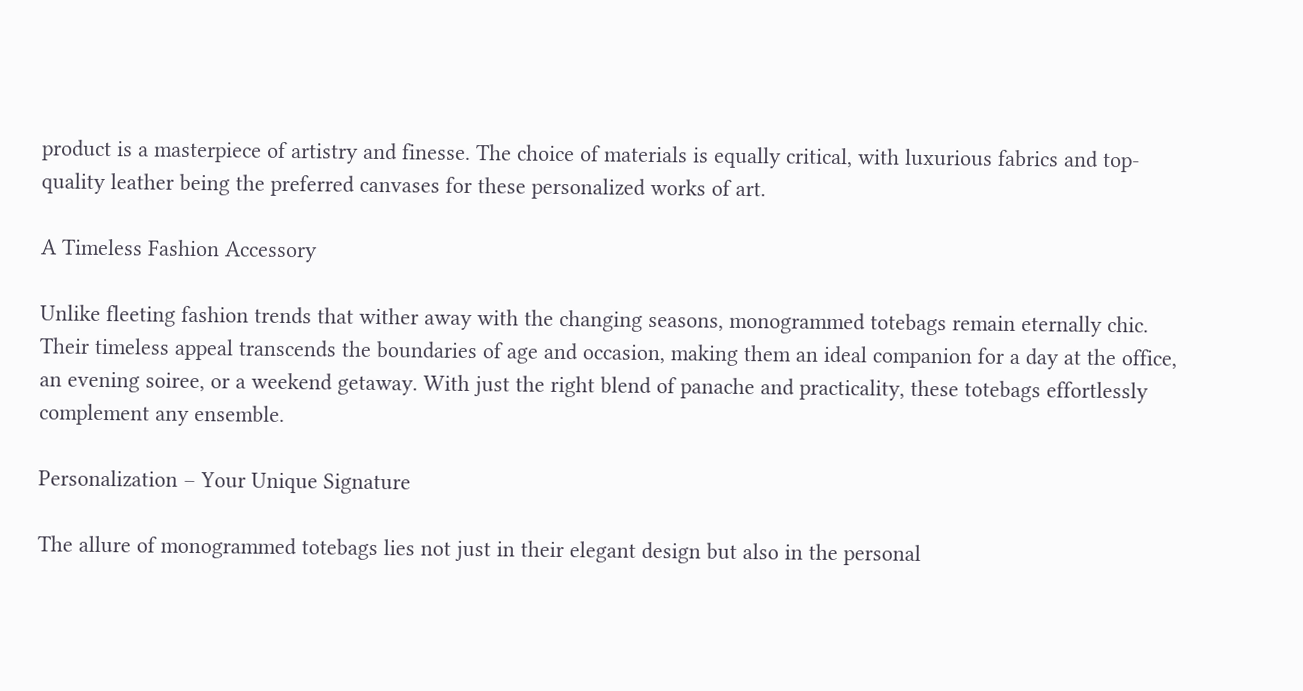product is a masterpiece of artistry and finesse. The choice of materials is equally critical, with luxurious fabrics and top-quality leather being the preferred canvases for these personalized works of art.

A Timeless Fashion Accessory

Unlike fleeting fashion trends that wither away with the changing seasons, monogrammed totebags remain eternally chic. Their timeless appeal transcends the boundaries of age and occasion, making them an ideal companion for a day at the office, an evening soiree, or a weekend getaway. With just the right blend of panache and practicality, these totebags effortlessly complement any ensemble.

Personalization – Your Unique Signature

The allure of monogrammed totebags lies not just in their elegant design but also in the personal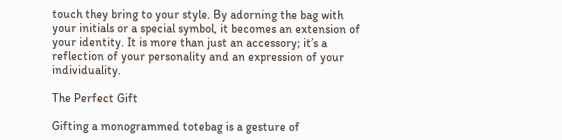touch they bring to your style. By adorning the bag with your initials or a special symbol, it becomes an extension of your identity. It is more than just an accessory; it’s a reflection of your personality and an expression of your individuality.

The Perfect Gift

Gifting a monogrammed totebag is a gesture of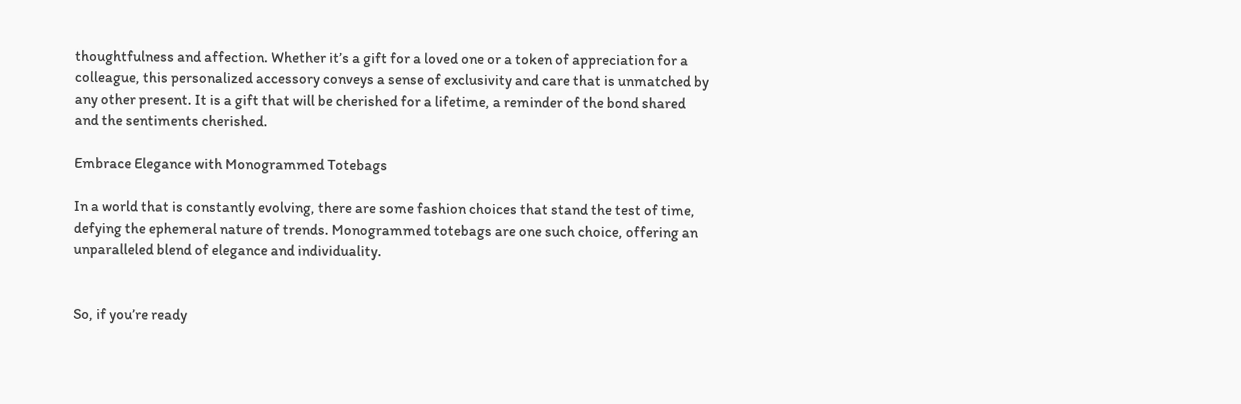thoughtfulness and affection. Whether it’s a gift for a loved one or a token of appreciation for a colleague, this personalized accessory conveys a sense of exclusivity and care that is unmatched by any other present. It is a gift that will be cherished for a lifetime, a reminder of the bond shared and the sentiments cherished.

Embrace Elegance with Monogrammed Totebags

In a world that is constantly evolving, there are some fashion choices that stand the test of time, defying the ephemeral nature of trends. Monogrammed totebags are one such choice, offering an unparalleled blend of elegance and individuality.


So, if you’re ready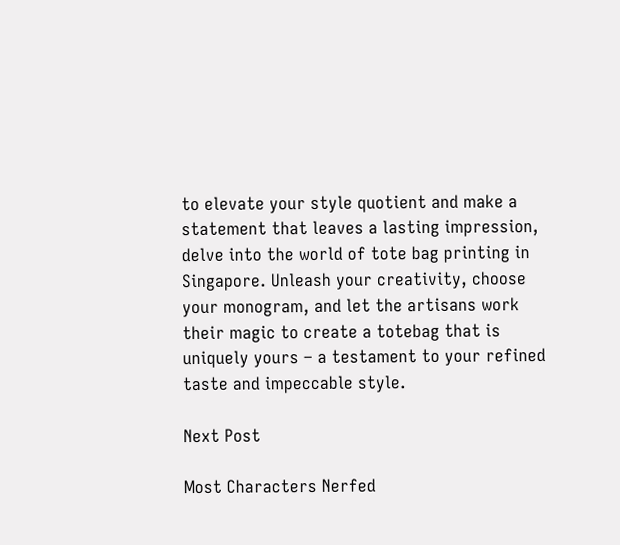to elevate your style quotient and make a statement that leaves a lasting impression, delve into the world of tote bag printing in Singapore. Unleash your creativity, choose your monogram, and let the artisans work their magic to create a totebag that is uniquely yours – a testament to your refined taste and impeccable style.

Next Post

Most Characters Nerfed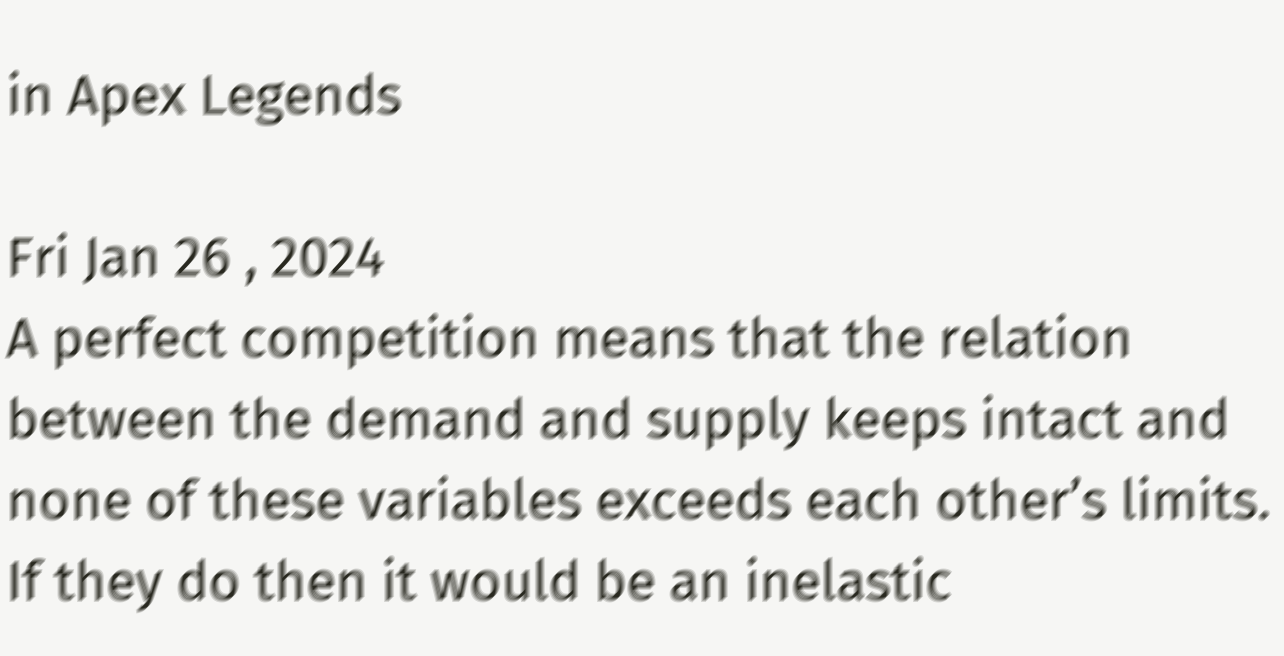in Apex Legends

Fri Jan 26 , 2024
A perfect competition means that the relation between the demand and supply keeps intact and none of these variables exceeds each other’s limits. If they do then it would be an inelastic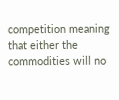competition meaning that either the commodities will no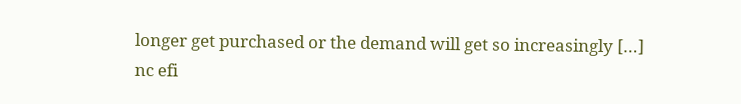longer get purchased or the demand will get so increasingly […]
nc efi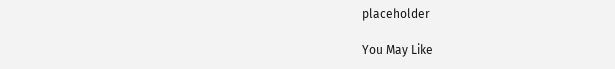placeholder

You May Like